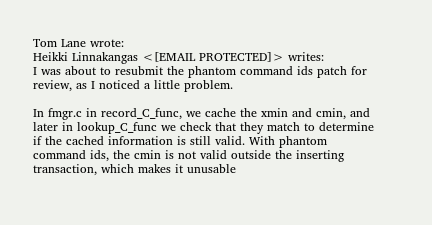Tom Lane wrote:
Heikki Linnakangas <[EMAIL PROTECTED]> writes:
I was about to resubmit the phantom command ids patch for review, as I noticed a little problem.

In fmgr.c in record_C_func, we cache the xmin and cmin, and later in lookup_C_func we check that they match to determine if the cached information is still valid. With phantom command ids, the cmin is not valid outside the inserting transaction, which makes it unusable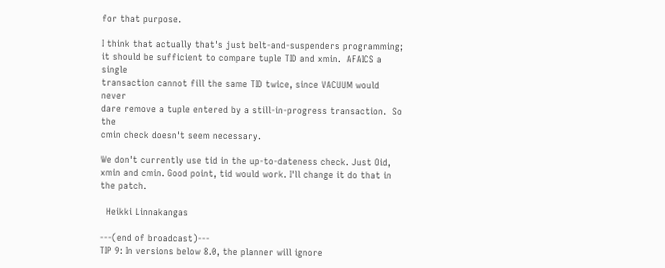for that purpose.

I think that actually that's just belt-and-suspenders programming;
it should be sufficient to compare tuple TID and xmin.  AFAICS a single
transaction cannot fill the same TID twice, since VACUUM would never
dare remove a tuple entered by a still-in-progress transaction.  So the
cmin check doesn't seem necessary.

We don't currently use tid in the up-to-dateness check. Just Oid, xmin and cmin. Good point, tid would work. I'll change it do that in the patch.

  Heikki Linnakangas

---(end of broadcast)---
TIP 9: In versions below 8.0, the planner will ignore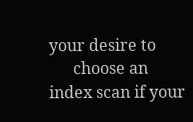your desire to
      choose an index scan if your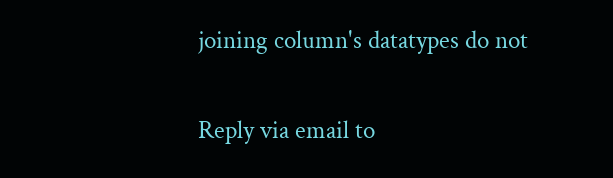joining column's datatypes do not

Reply via email to